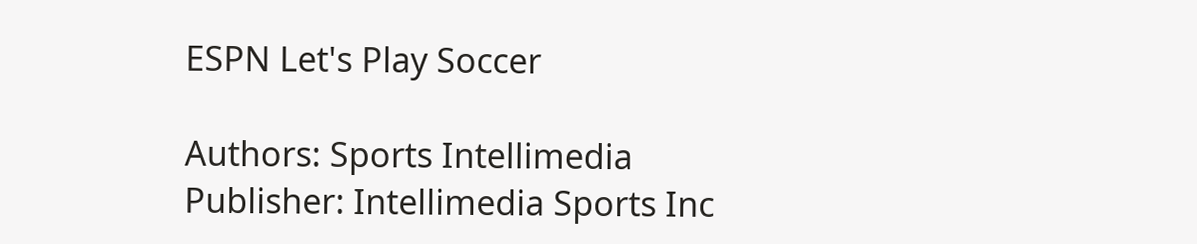ESPN Let's Play Soccer

Authors: Sports Intellimedia
Publisher: Intellimedia Sports Inc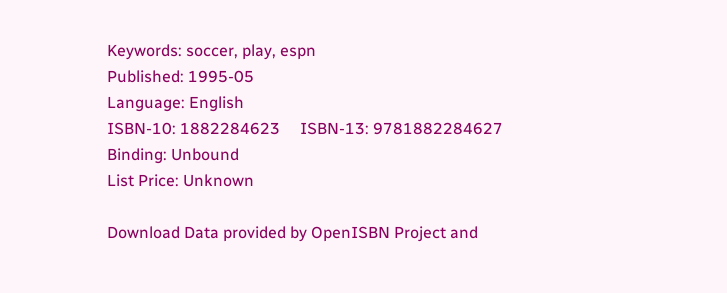Keywords: soccer, play, espn
Published: 1995-05
Language: English
ISBN-10: 1882284623     ISBN-13: 9781882284627
Binding: Unbound
List Price: Unknown

Download Data provided by OpenISBN Project and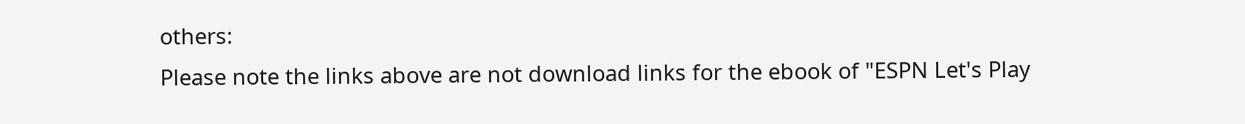others:
Please note the links above are not download links for the ebook of "ESPN Let's Play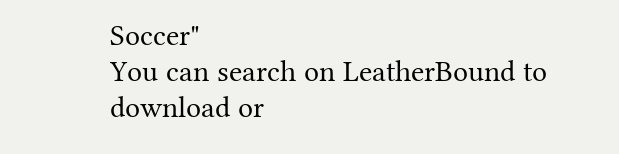Soccer"
You can search on LeatherBound to download or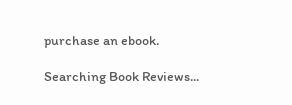purchase an ebook.

Searching Book Reviews...